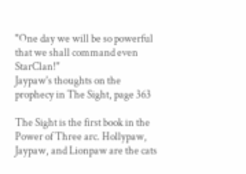"One day we will be so powerful that we shall command even StarClan!"
Jaypaw's thoughts on the prophecy in The Sight, page 363

The Sight is the first book in the Power of Three arc. Hollypaw, Jaypaw, and Lionpaw are the cats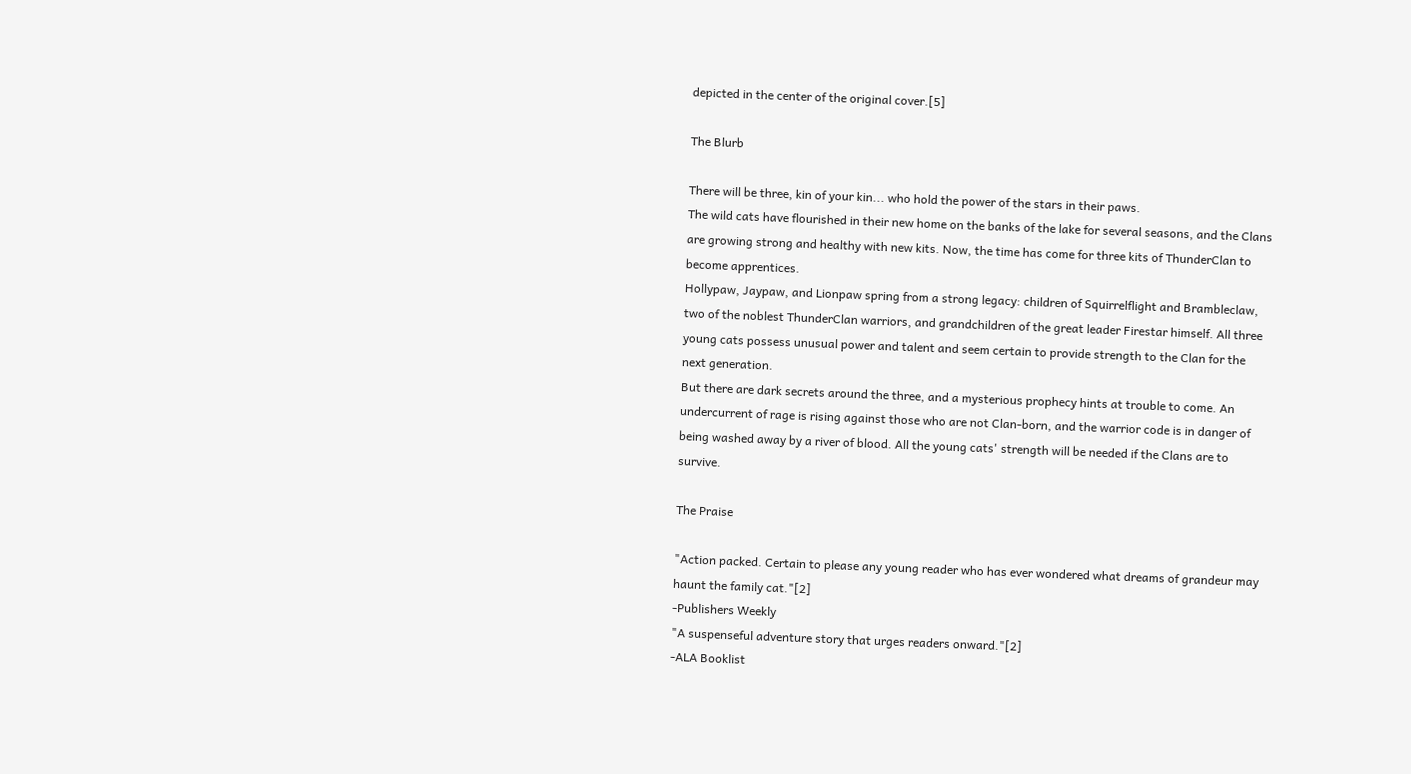depicted in the center of the original cover.[5]

The Blurb

There will be three, kin of your kin... who hold the power of the stars in their paws.
The wild cats have flourished in their new home on the banks of the lake for several seasons, and the Clans are growing strong and healthy with new kits. Now, the time has come for three kits of ThunderClan to become apprentices.
Hollypaw, Jaypaw, and Lionpaw spring from a strong legacy: children of Squirrelflight and Brambleclaw, two of the noblest ThunderClan warriors, and grandchildren of the great leader Firestar himself. All three young cats possess unusual power and talent and seem certain to provide strength to the Clan for the next generation.
But there are dark secrets around the three, and a mysterious prophecy hints at trouble to come. An undercurrent of rage is rising against those who are not Clan-born, and the warrior code is in danger of being washed away by a river of blood. All the young cats' strength will be needed if the Clans are to survive.

The Praise

"Action packed. Certain to please any young reader who has ever wondered what dreams of grandeur may haunt the family cat."[2]
-Publishers Weekly
"A suspenseful adventure story that urges readers onward."[2]
-ALA Booklist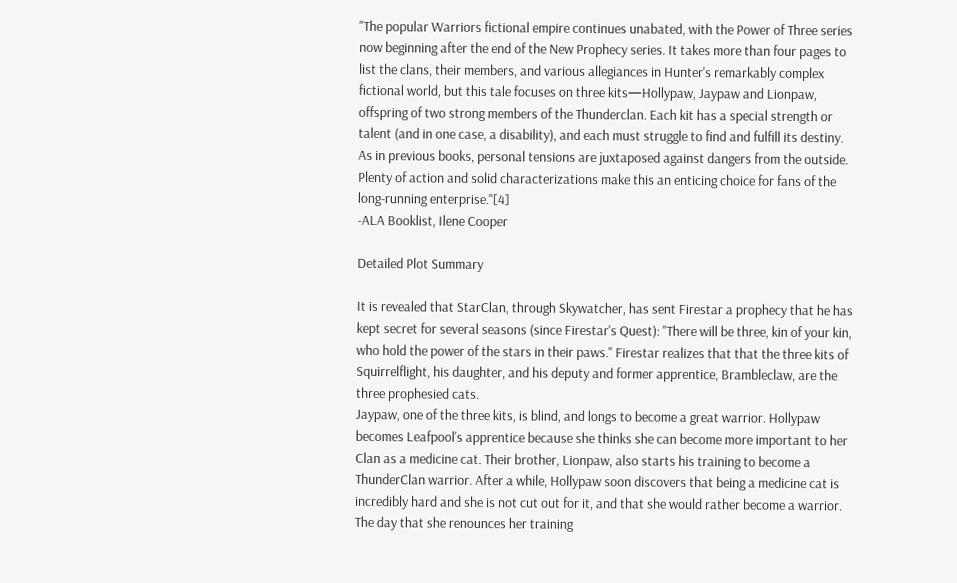"The popular Warriors fictional empire continues unabated, with the Power of Three series now beginning after the end of the New Prophecy series. It takes more than four pages to list the clans, their members, and various allegiances in Hunter's remarkably complex fictional world, but this tale focuses on three kits—Hollypaw, Jaypaw and Lionpaw, offspring of two strong members of the Thunderclan. Each kit has a special strength or talent (and in one case, a disability), and each must struggle to find and fulfill its destiny. As in previous books, personal tensions are juxtaposed against dangers from the outside. Plenty of action and solid characterizations make this an enticing choice for fans of the long-running enterprise."[4]
-ALA Booklist, Ilene Cooper

Detailed Plot Summary

It is revealed that StarClan, through Skywatcher, has sent Firestar a prophecy that he has kept secret for several seasons (since Firestar's Quest): "There will be three, kin of your kin, who hold the power of the stars in their paws." Firestar realizes that that the three kits of Squirrelflight, his daughter, and his deputy and former apprentice, Brambleclaw, are the three prophesied cats.
Jaypaw, one of the three kits, is blind, and longs to become a great warrior. Hollypaw becomes Leafpool's apprentice because she thinks she can become more important to her Clan as a medicine cat. Their brother, Lionpaw, also starts his training to become a ThunderClan warrior. After a while, Hollypaw soon discovers that being a medicine cat is incredibly hard and she is not cut out for it, and that she would rather become a warrior. The day that she renounces her training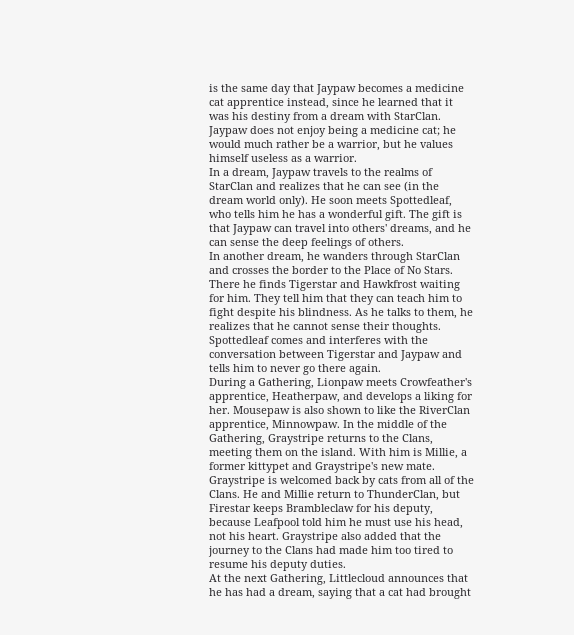is the same day that Jaypaw becomes a medicine cat apprentice instead, since he learned that it was his destiny from a dream with StarClan. Jaypaw does not enjoy being a medicine cat; he would much rather be a warrior, but he values himself useless as a warrior.
In a dream, Jaypaw travels to the realms of StarClan and realizes that he can see (in the dream world only). He soon meets Spottedleaf, who tells him he has a wonderful gift. The gift is that Jaypaw can travel into others' dreams, and he can sense the deep feelings of others.
In another dream, he wanders through StarClan and crosses the border to the Place of No Stars. There he finds Tigerstar and Hawkfrost waiting for him. They tell him that they can teach him to fight despite his blindness. As he talks to them, he realizes that he cannot sense their thoughts. Spottedleaf comes and interferes with the conversation between Tigerstar and Jaypaw and tells him to never go there again.
During a Gathering, Lionpaw meets Crowfeather's apprentice, Heatherpaw, and develops a liking for her. Mousepaw is also shown to like the RiverClan apprentice, Minnowpaw. In the middle of the Gathering, Graystripe returns to the Clans, meeting them on the island. With him is Millie, a former kittypet and Graystripe's new mate. Graystripe is welcomed back by cats from all of the Clans. He and Millie return to ThunderClan, but Firestar keeps Brambleclaw for his deputy, because Leafpool told him he must use his head, not his heart. Graystripe also added that the journey to the Clans had made him too tired to resume his deputy duties.
At the next Gathering, Littlecloud announces that he has had a dream, saying that a cat had brought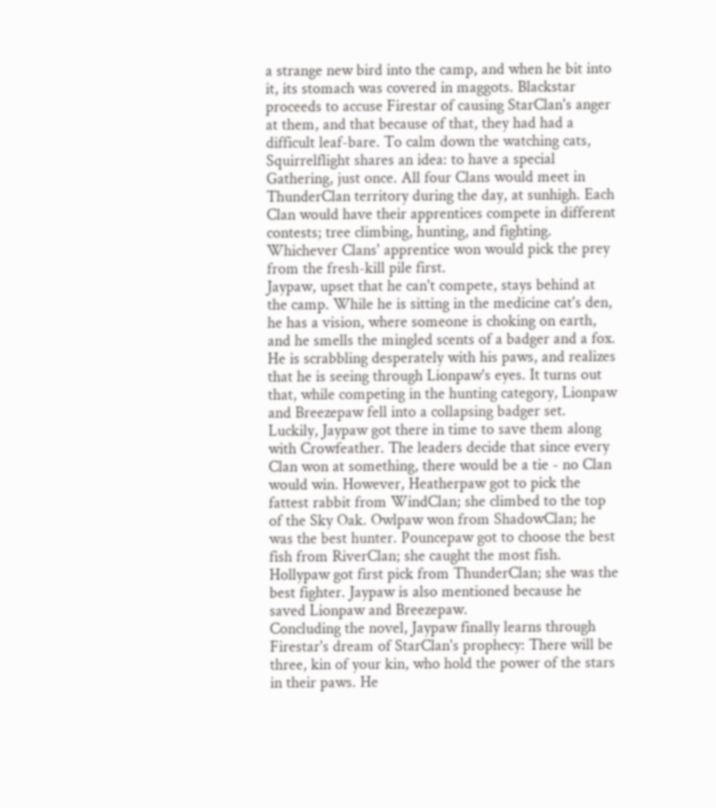a strange new bird into the camp, and when he bit into it, its stomach was covered in maggots. Blackstar proceeds to accuse Firestar of causing StarClan's anger at them, and that because of that, they had had a difficult leaf-bare. To calm down the watching cats, Squirrelflight shares an idea: to have a special Gathering, just once. All four Clans would meet in ThunderClan territory during the day, at sunhigh. Each Clan would have their apprentices compete in different contests; tree climbing, hunting, and fighting. Whichever Clans' apprentice won would pick the prey from the fresh-kill pile first.
Jaypaw, upset that he can't compete, stays behind at the camp. While he is sitting in the medicine cat's den, he has a vision, where someone is choking on earth, and he smells the mingled scents of a badger and a fox. He is scrabbling desperately with his paws, and realizes that he is seeing through Lionpaw's eyes. It turns out that, while competing in the hunting category, Lionpaw and Breezepaw fell into a collapsing badger set. Luckily, Jaypaw got there in time to save them along with Crowfeather. The leaders decide that since every Clan won at something, there would be a tie - no Clan would win. However, Heatherpaw got to pick the fattest rabbit from WindClan; she climbed to the top of the Sky Oak. Owlpaw won from ShadowClan; he was the best hunter. Pouncepaw got to choose the best fish from RiverClan; she caught the most fish. Hollypaw got first pick from ThunderClan; she was the best fighter. Jaypaw is also mentioned because he saved Lionpaw and Breezepaw.
Concluding the novel, Jaypaw finally learns through Firestar's dream of StarClan's prophecy: There will be three, kin of your kin, who hold the power of the stars in their paws. He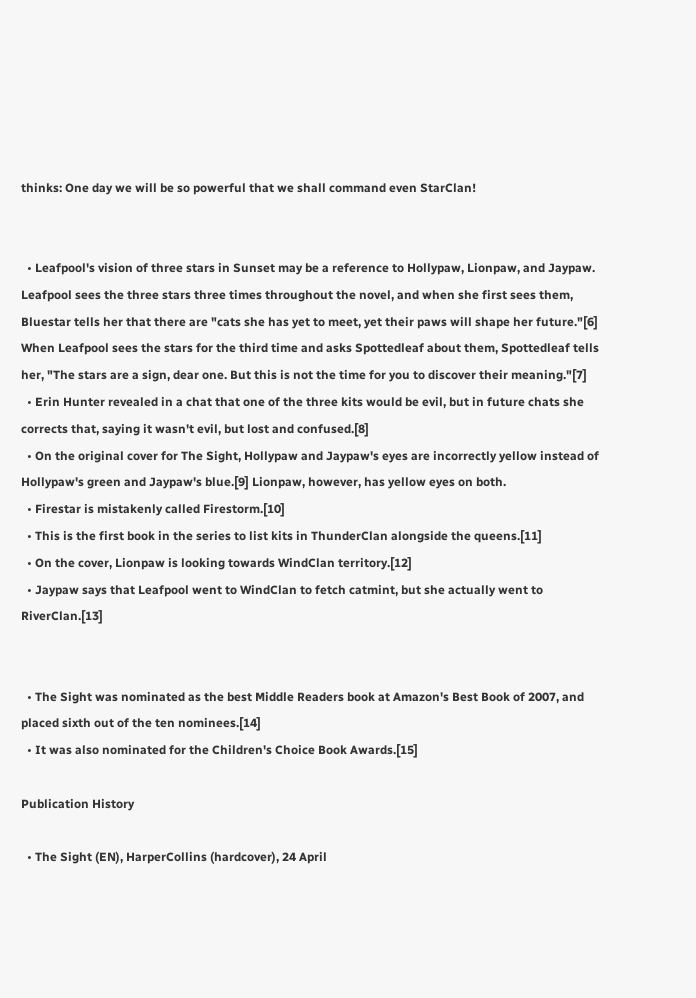thinks: One day we will be so powerful that we shall command even StarClan!


  • Leafpool's vision of three stars in Sunset may be a reference to Hollypaw, Lionpaw, and Jaypaw. Leafpool sees the three stars three times throughout the novel, and when she first sees them, Bluestar tells her that there are "cats she has yet to meet, yet their paws will shape her future."[6] When Leafpool sees the stars for the third time and asks Spottedleaf about them, Spottedleaf tells her, "The stars are a sign, dear one. But this is not the time for you to discover their meaning."[7]
  • Erin Hunter revealed in a chat that one of the three kits would be evil, but in future chats she corrects that, saying it wasn't evil, but lost and confused.[8]
  • On the original cover for The Sight, Hollypaw and Jaypaw's eyes are incorrectly yellow instead of Hollypaw's green and Jaypaw's blue.[9] Lionpaw, however, has yellow eyes on both.
  • Firestar is mistakenly called Firestorm.[10]
  • This is the first book in the series to list kits in ThunderClan alongside the queens.[11]
  • On the cover, Lionpaw is looking towards WindClan territory.[12]
  • Jaypaw says that Leafpool went to WindClan to fetch catmint, but she actually went to RiverClan.[13]


  • The Sight was nominated as the best Middle Readers book at Amazon's Best Book of 2007, and placed sixth out of the ten nominees.[14]
  • It was also nominated for the Children's Choice Book Awards.[15]

Publication History

  • The Sight (EN), HarperCollins (hardcover), 24 April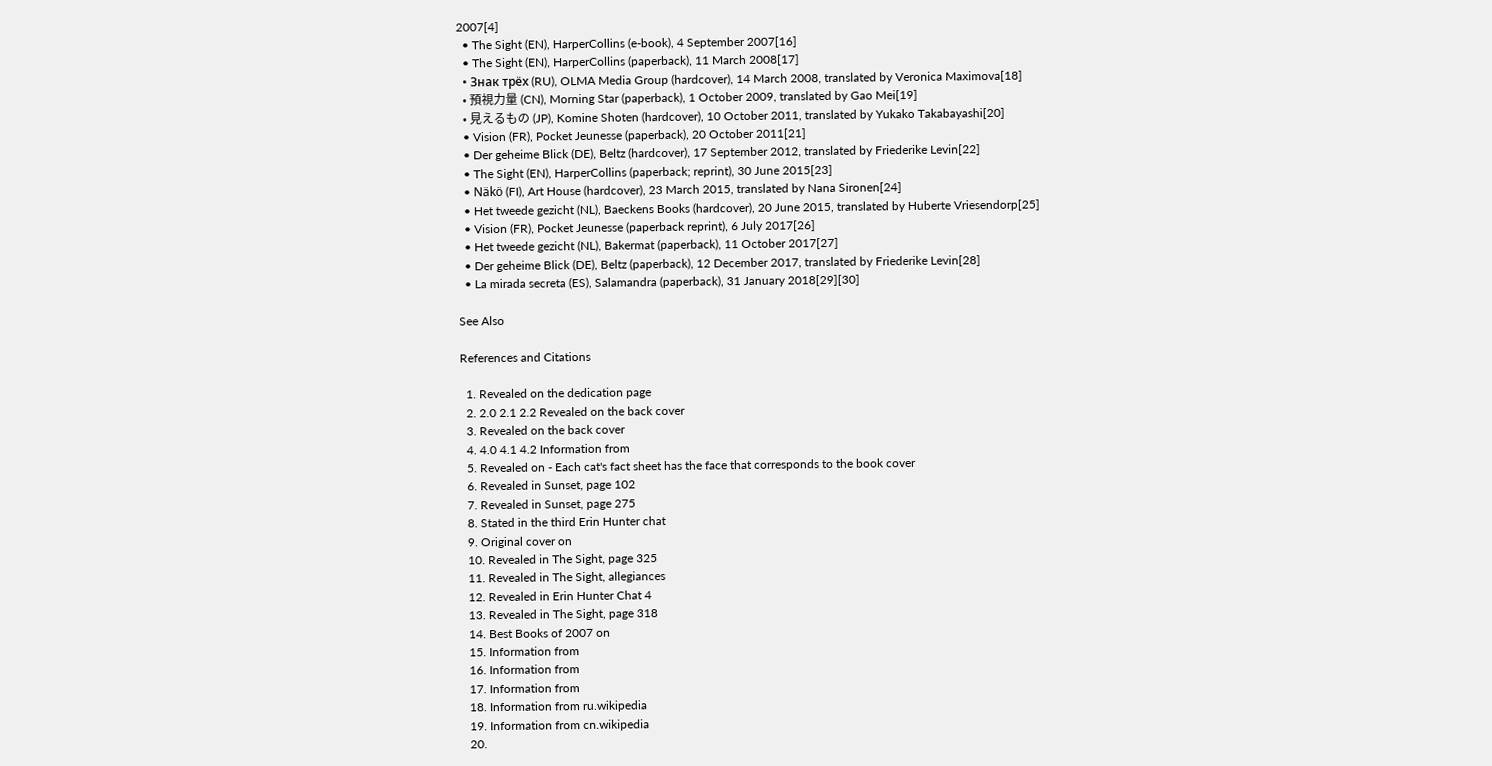2007[4]
  • The Sight (EN), HarperCollins (e-book), 4 September 2007[16]
  • The Sight (EN), HarperCollins (paperback), 11 March 2008[17]
  • Знак трёх (RU), OLMA Media Group (hardcover), 14 March 2008, translated by Veronica Maximova[18]
  • 預視力量 (CN), Morning Star (paperback), 1 October 2009, translated by Gao Mei[19]
  • 見えるもの (JP), Komine Shoten (hardcover), 10 October 2011, translated by Yukako Takabayashi[20]
  • Vision (FR), Pocket Jeunesse (paperback), 20 October 2011[21]
  • Der geheime Blick (DE), Beltz (hardcover), 17 September 2012, translated by Friederike Levin[22]
  • The Sight (EN), HarperCollins (paperback; reprint), 30 June 2015[23]
  • Näkö (FI), Art House (hardcover), 23 March 2015, translated by Nana Sironen[24]
  • Het tweede gezicht (NL), Baeckens Books (hardcover), 20 June 2015, translated by Huberte Vriesendorp[25]
  • Vision (FR), Pocket Jeunesse (paperback reprint), 6 July 2017[26]
  • Het tweede gezicht (NL), Bakermat (paperback), 11 October 2017[27]
  • Der geheime Blick (DE), Beltz (paperback), 12 December 2017, translated by Friederike Levin[28]
  • La mirada secreta (ES), Salamandra (paperback), 31 January 2018[29][30]

See Also

References and Citations

  1. Revealed on the dedication page
  2. 2.0 2.1 2.2 Revealed on the back cover
  3. Revealed on the back cover
  4. 4.0 4.1 4.2 Information from
  5. Revealed on - Each cat's fact sheet has the face that corresponds to the book cover
  6. Revealed in Sunset, page 102
  7. Revealed in Sunset, page 275
  8. Stated in the third Erin Hunter chat
  9. Original cover on
  10. Revealed in The Sight, page 325
  11. Revealed in The Sight, allegiances
  12. Revealed in Erin Hunter Chat 4
  13. Revealed in The Sight, page 318
  14. Best Books of 2007 on
  15. Information from
  16. Information from
  17. Information from
  18. Information from ru.wikipedia
  19. Information from cn.wikipedia
  20.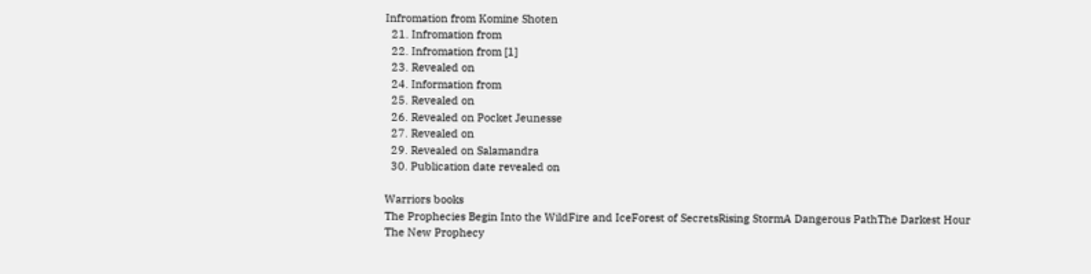Infromation from Komine Shoten
  21. Infromation from
  22. Infromation from [1]
  23. Revealed on
  24. Information from
  25. Revealed on
  26. Revealed on Pocket Jeunesse
  27. Revealed on
  29. Revealed on Salamandra
  30. Publication date revealed on

Warriors books
The Prophecies Begin Into the WildFire and IceForest of SecretsRising StormA Dangerous PathThe Darkest Hour
The New Prophecy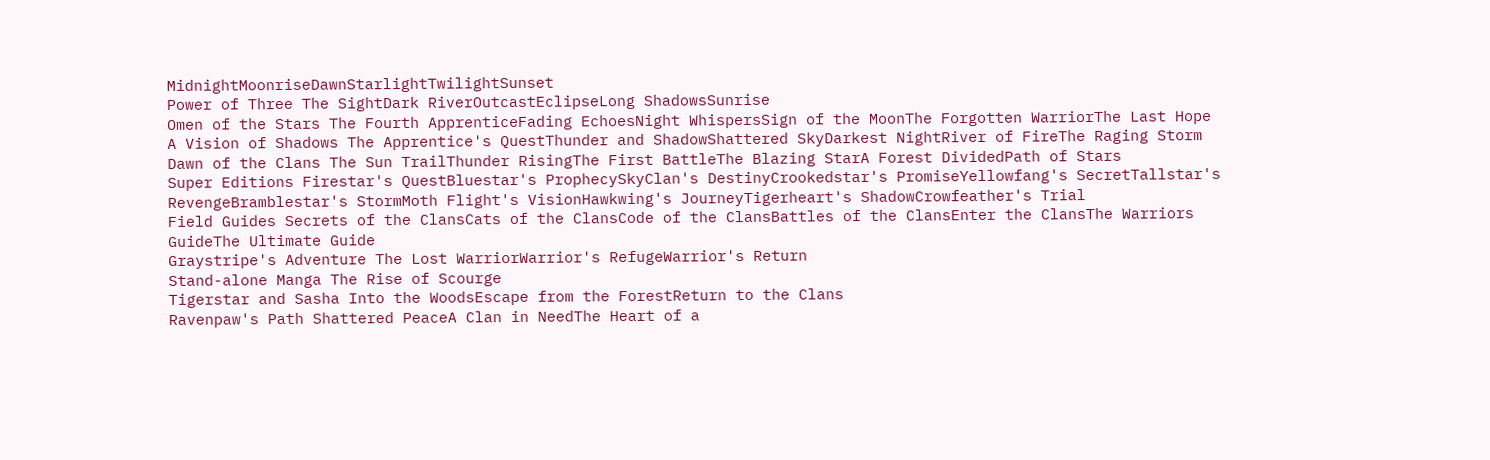MidnightMoonriseDawnStarlightTwilightSunset
Power of Three The SightDark RiverOutcastEclipseLong ShadowsSunrise
Omen of the Stars The Fourth ApprenticeFading EchoesNight WhispersSign of the MoonThe Forgotten WarriorThe Last Hope
A Vision of Shadows The Apprentice's QuestThunder and ShadowShattered SkyDarkest NightRiver of FireThe Raging Storm
Dawn of the Clans The Sun TrailThunder RisingThe First BattleThe Blazing StarA Forest DividedPath of Stars
Super Editions Firestar's QuestBluestar's ProphecySkyClan's DestinyCrookedstar's PromiseYellowfang's SecretTallstar's RevengeBramblestar's StormMoth Flight's VisionHawkwing's JourneyTigerheart's ShadowCrowfeather's Trial
Field Guides Secrets of the ClansCats of the ClansCode of the ClansBattles of the ClansEnter the ClansThe Warriors GuideThe Ultimate Guide
Graystripe's Adventure The Lost WarriorWarrior's RefugeWarrior's Return
Stand-alone Manga The Rise of Scourge
Tigerstar and Sasha Into the WoodsEscape from the ForestReturn to the Clans
Ravenpaw's Path Shattered PeaceA Clan in NeedThe Heart of a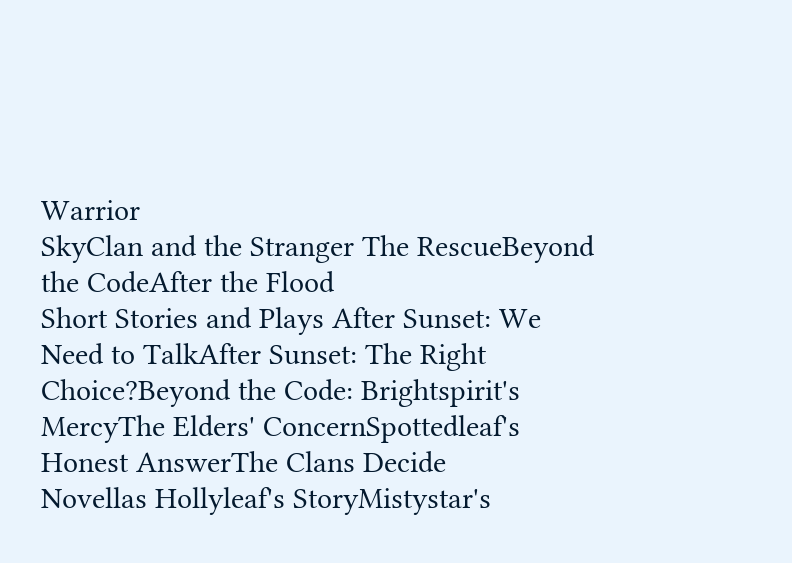Warrior
SkyClan and the Stranger The RescueBeyond the CodeAfter the Flood
Short Stories and Plays After Sunset: We Need to TalkAfter Sunset: The Right Choice?Beyond the Code: Brightspirit's MercyThe Elders' ConcernSpottedleaf's Honest AnswerThe Clans Decide
Novellas Hollyleaf's StoryMistystar's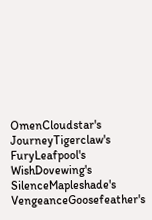OmenCloudstar's JourneyTigerclaw's FuryLeafpool's WishDovewing's SilenceMapleshade's VengeanceGoosefeather's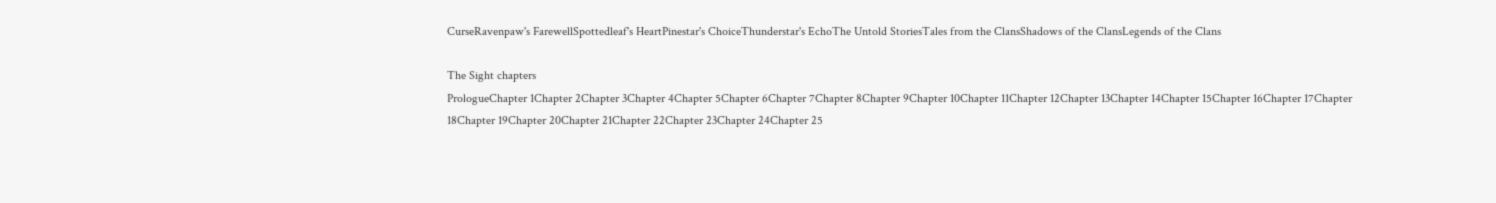CurseRavenpaw's FarewellSpottedleaf's HeartPinestar's ChoiceThunderstar's EchoThe Untold StoriesTales from the ClansShadows of the ClansLegends of the Clans

The Sight chapters
PrologueChapter 1Chapter 2Chapter 3Chapter 4Chapter 5Chapter 6Chapter 7Chapter 8Chapter 9Chapter 10Chapter 11Chapter 12Chapter 13Chapter 14Chapter 15Chapter 16Chapter 17Chapter 18Chapter 19Chapter 20Chapter 21Chapter 22Chapter 23Chapter 24Chapter 25